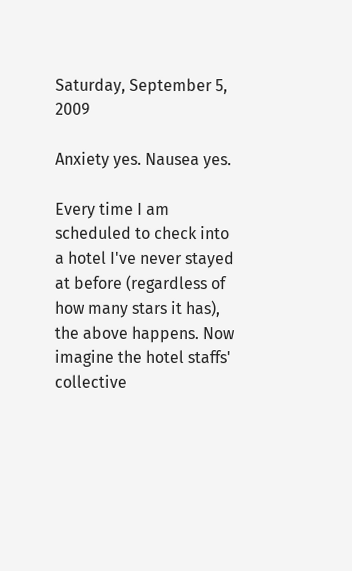Saturday, September 5, 2009

Anxiety yes. Nausea yes.

Every time I am scheduled to check into a hotel I've never stayed at before (regardless of how many stars it has), the above happens. Now imagine the hotel staffs' collective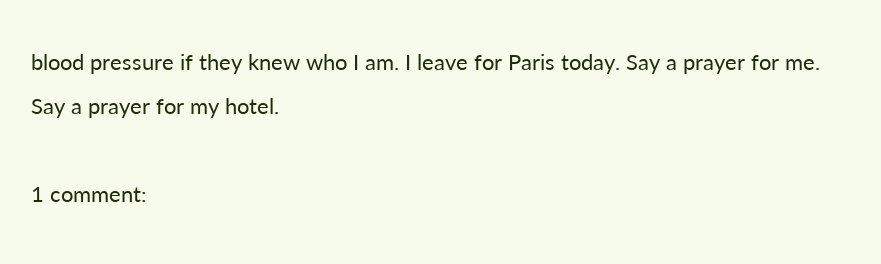blood pressure if they knew who I am. I leave for Paris today. Say a prayer for me. Say a prayer for my hotel.

1 comment: